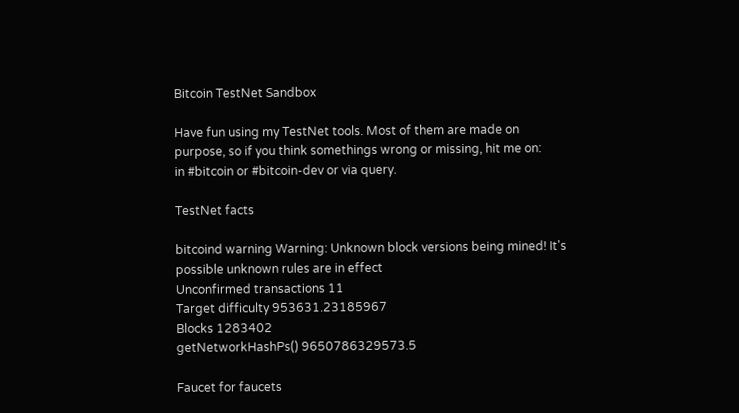Bitcoin TestNet Sandbox

Have fun using my TestNet tools. Most of them are made on purpose, so if you think somethings wrong or missing, hit me on:
in #bitcoin or #bitcoin-dev or via query.

TestNet facts

bitcoind warning Warning: Unknown block versions being mined! It's possible unknown rules are in effect
Unconfirmed transactions 11
Target difficulty 953631.23185967
Blocks 1283402
getNetworkHashPs() 9650786329573.5

Faucet for faucets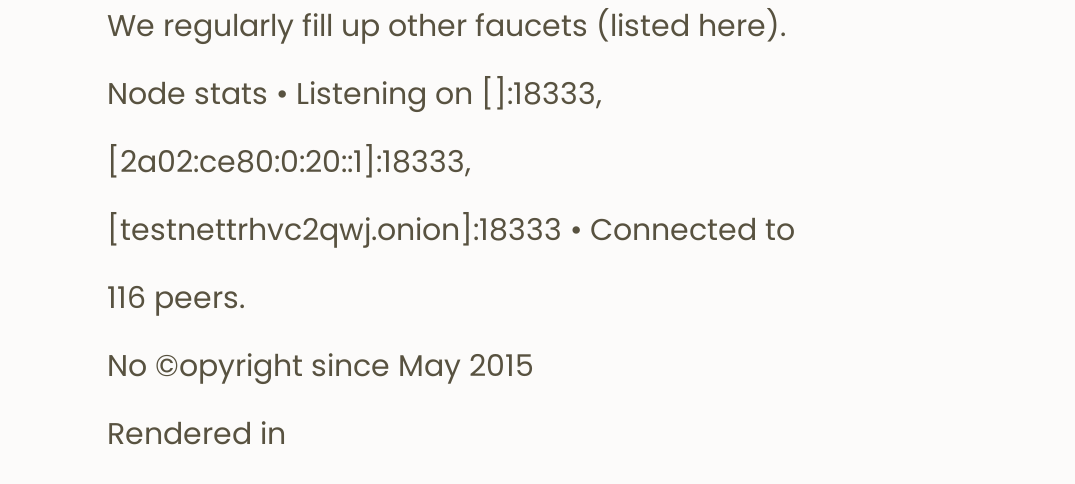We regularly fill up other faucets (listed here).
Node stats • Listening on []:18333, [2a02:ce80:0:20::1]:18333, [testnettrhvc2qwj.onion]:18333 • Connected to 116 peers.
No ©opyright since May 2015
Rendered in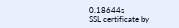0.18644s
SSL certificate by